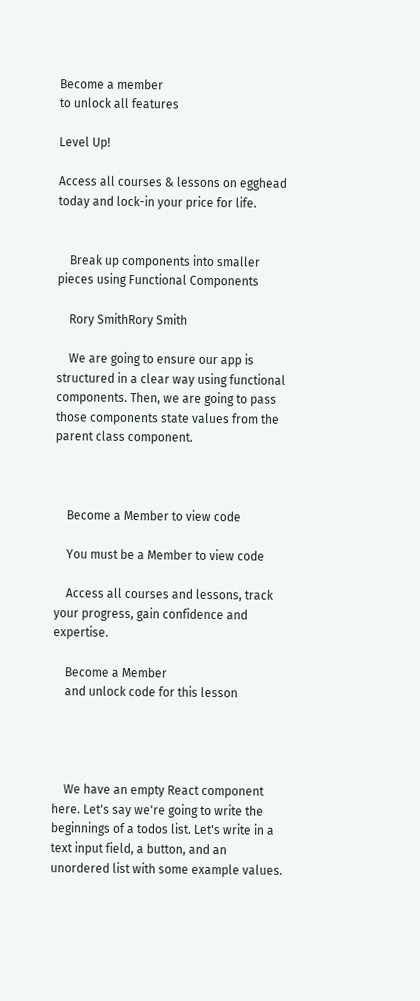Become a member
to unlock all features

Level Up!

Access all courses & lessons on egghead today and lock-in your price for life.


    Break up components into smaller pieces using Functional Components

    Rory SmithRory Smith

    We are going to ensure our app is structured in a clear way using functional components. Then, we are going to pass those components state values from the parent class component.



    Become a Member to view code

    You must be a Member to view code

    Access all courses and lessons, track your progress, gain confidence and expertise.

    Become a Member
    and unlock code for this lesson




    We have an empty React component here. Let's say we're going to write the beginnings of a todos list. Let's write in a text input field, a button, and an unordered list with some example values.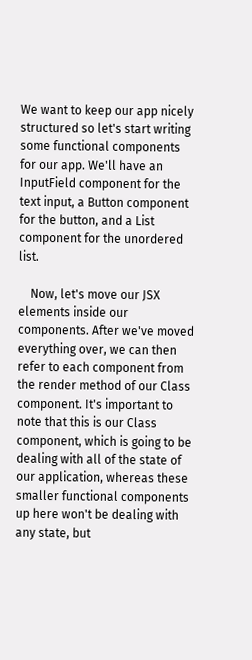We want to keep our app nicely structured so let's start writing some functional components for our app. We'll have an InputField component for the text input, a Button component for the button, and a List component for the unordered list.

    Now, let's move our JSX elements inside our components. After we've moved everything over, we can then refer to each component from the render method of our Class component. It's important to note that this is our Class component, which is going to be dealing with all of the state of our application, whereas these smaller functional components up here won't be dealing with any state, but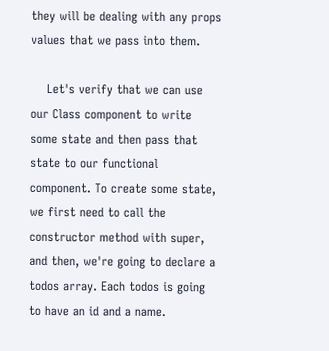they will be dealing with any props values that we pass into them.

    Let's verify that we can use our Class component to write some state and then pass that state to our functional component. To create some state, we first need to call the constructor method with super, and then, we're going to declare a todos array. Each todos is going to have an id and a name.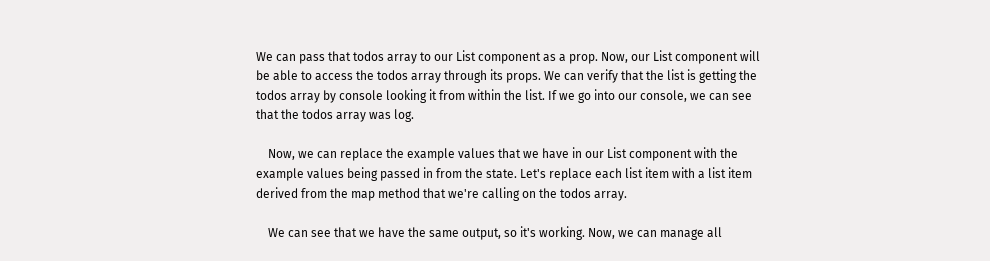We can pass that todos array to our List component as a prop. Now, our List component will be able to access the todos array through its props. We can verify that the list is getting the todos array by console looking it from within the list. If we go into our console, we can see that the todos array was log.

    Now, we can replace the example values that we have in our List component with the example values being passed in from the state. Let's replace each list item with a list item derived from the map method that we're calling on the todos array.

    We can see that we have the same output, so it's working. Now, we can manage all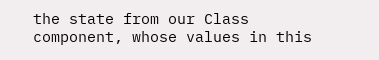the state from our Class component, whose values in this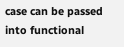case can be passed into functional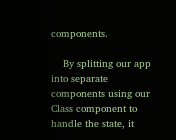components.

    By splitting our app into separate components using our Class component to handle the state, it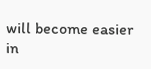will become easier in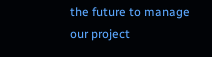the future to manage our project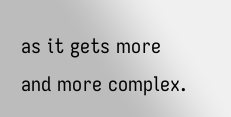as it gets more and more complex.